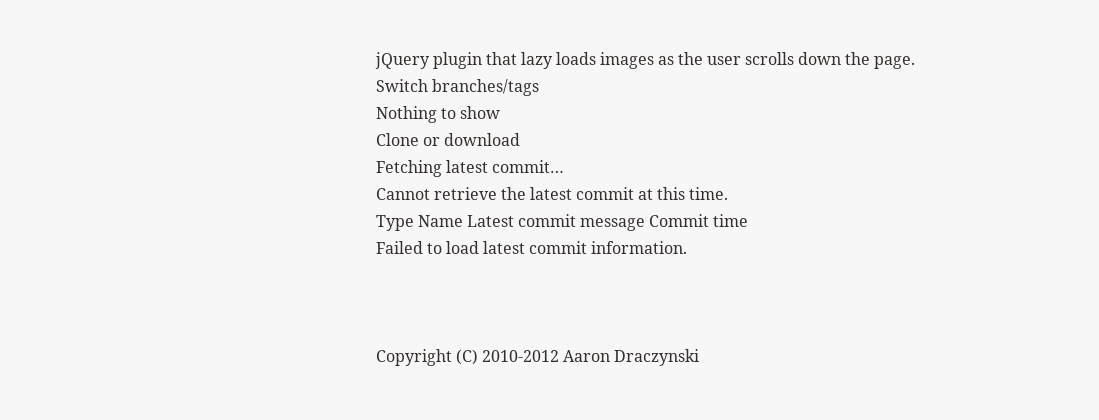jQuery plugin that lazy loads images as the user scrolls down the page.
Switch branches/tags
Nothing to show
Clone or download
Fetching latest commit…
Cannot retrieve the latest commit at this time.
Type Name Latest commit message Commit time
Failed to load latest commit information.



Copyright (C) 2010-2012 Aaron Draczynski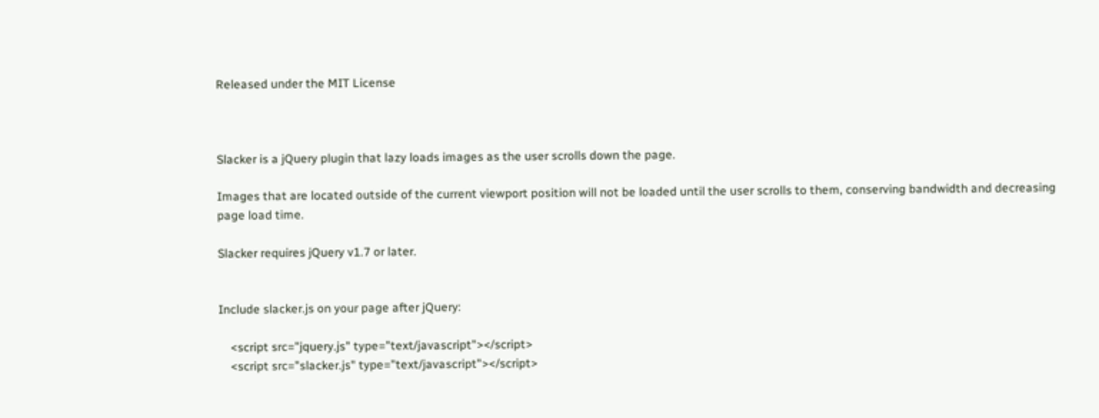Released under the MIT License



Slacker is a jQuery plugin that lazy loads images as the user scrolls down the page.

Images that are located outside of the current viewport position will not be loaded until the user scrolls to them, conserving bandwidth and decreasing page load time.

Slacker requires jQuery v1.7 or later.


Include slacker.js on your page after jQuery:

    <script src="jquery.js" type="text/javascript"></script>
    <script src="slacker.js" type="text/javascript"></script>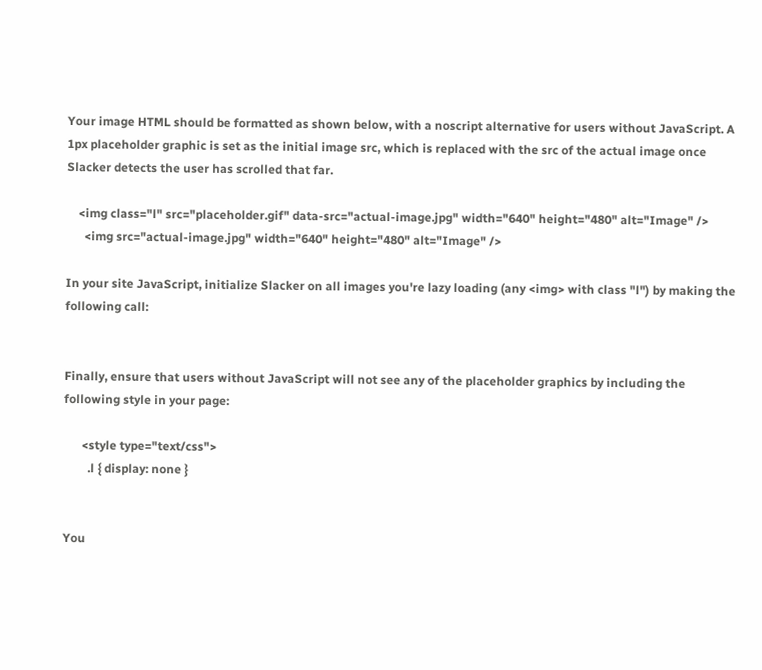Your image HTML should be formatted as shown below, with a noscript alternative for users without JavaScript. A 1px placeholder graphic is set as the initial image src, which is replaced with the src of the actual image once Slacker detects the user has scrolled that far.

    <img class="l" src="placeholder.gif" data-src="actual-image.jpg" width="640" height="480" alt="Image" />
      <img src="actual-image.jpg" width="640" height="480" alt="Image" />

In your site JavaScript, initialize Slacker on all images you're lazy loading (any <img> with class "l") by making the following call:


Finally, ensure that users without JavaScript will not see any of the placeholder graphics by including the following style in your page:

      <style type="text/css">
        .l { display: none }


You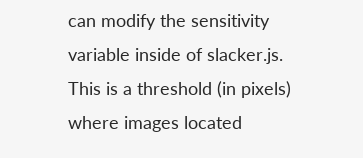can modify the sensitivity variable inside of slacker.js. This is a threshold (in pixels) where images located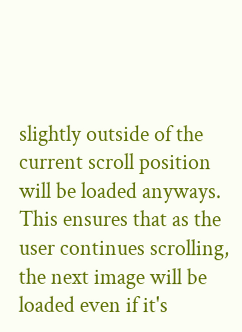slightly outside of the current scroll position will be loaded anyways. This ensures that as the user continues scrolling, the next image will be loaded even if it's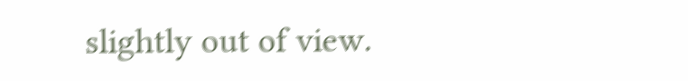slightly out of view.